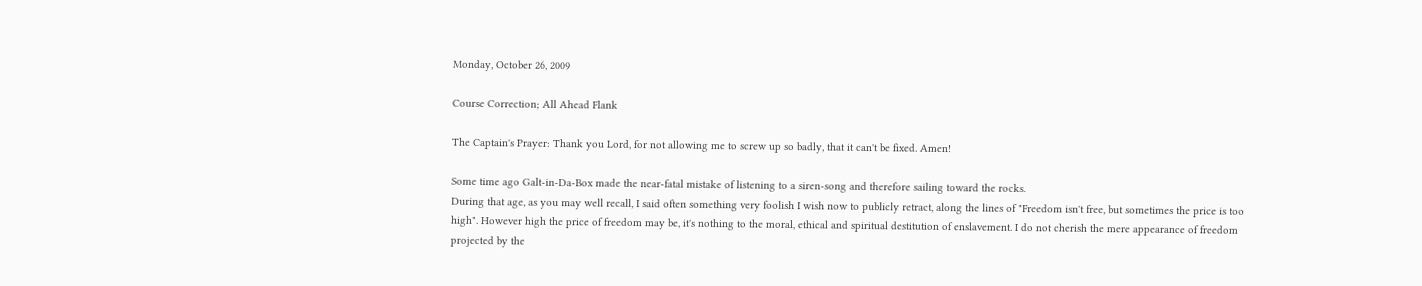Monday, October 26, 2009

Course Correction; All Ahead Flank

The Captain's Prayer: Thank you Lord, for not allowing me to screw up so badly, that it can't be fixed. Amen!

Some time ago Galt-in-Da-Box made the near-fatal mistake of listening to a siren-song and therefore sailing toward the rocks.
During that age, as you may well recall, I said often something very foolish I wish now to publicly retract, along the lines of "Freedom isn't free, but sometimes the price is too high". However high the price of freedom may be, it's nothing to the moral, ethical and spiritual destitution of enslavement. I do not cherish the mere appearance of freedom projected by the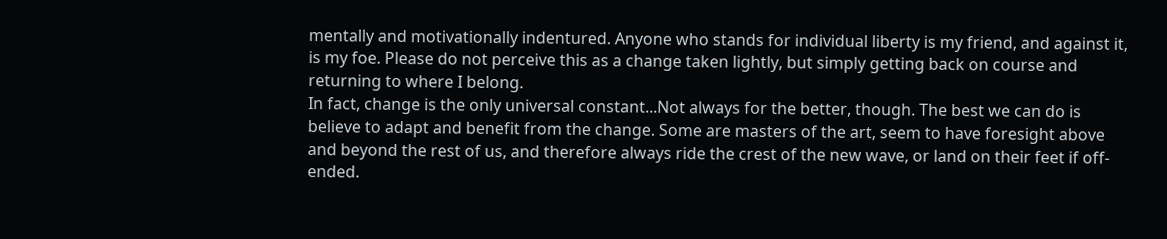mentally and motivationally indentured. Anyone who stands for individual liberty is my friend, and against it, is my foe. Please do not perceive this as a change taken lightly, but simply getting back on course and returning to where I belong.
In fact, change is the only universal constant...Not always for the better, though. The best we can do is believe to adapt and benefit from the change. Some are masters of the art, seem to have foresight above and beyond the rest of us, and therefore always ride the crest of the new wave, or land on their feet if off-ended.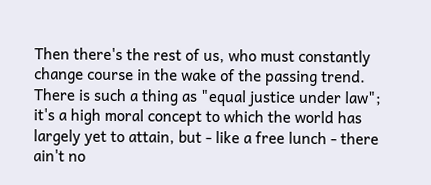Then there's the rest of us, who must constantly change course in the wake of the passing trend. There is such a thing as "equal justice under law"; it's a high moral concept to which the world has largely yet to attain, but - like a free lunch - there ain't no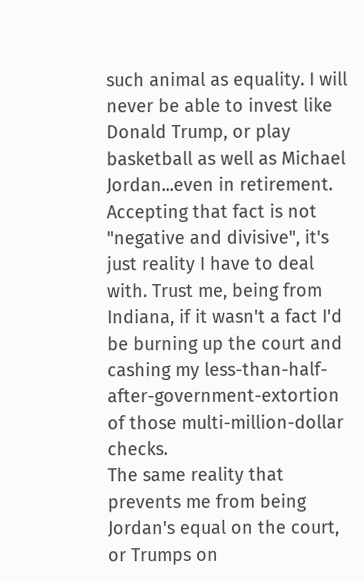such animal as equality. I will never be able to invest like Donald Trump, or play basketball as well as Michael Jordan...even in retirement. Accepting that fact is not "negative and divisive", it's just reality I have to deal with. Trust me, being from Indiana, if it wasn't a fact I'd be burning up the court and cashing my less-than-half-after-government-extortion of those multi-million-dollar checks.
The same reality that prevents me from being Jordan's equal on the court, or Trumps on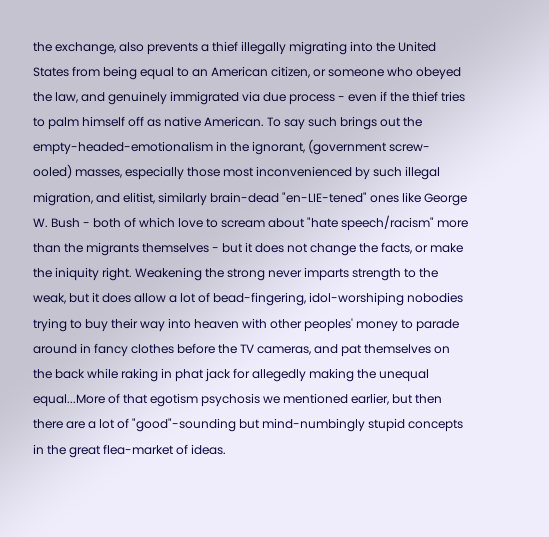the exchange, also prevents a thief illegally migrating into the United States from being equal to an American citizen, or someone who obeyed the law, and genuinely immigrated via due process - even if the thief tries to palm himself off as native American. To say such brings out the empty-headed-emotionalism in the ignorant, (government screw-ooled) masses, especially those most inconvenienced by such illegal migration, and elitist, similarly brain-dead "en-LIE-tened" ones like George W. Bush - both of which love to scream about "hate speech/racism" more than the migrants themselves - but it does not change the facts, or make the iniquity right. Weakening the strong never imparts strength to the weak, but it does allow a lot of bead-fingering, idol-worshiping nobodies trying to buy their way into heaven with other peoples' money to parade around in fancy clothes before the TV cameras, and pat themselves on the back while raking in phat jack for allegedly making the unequal equal...More of that egotism psychosis we mentioned earlier, but then there are a lot of "good"-sounding but mind-numbingly stupid concepts in the great flea-market of ideas.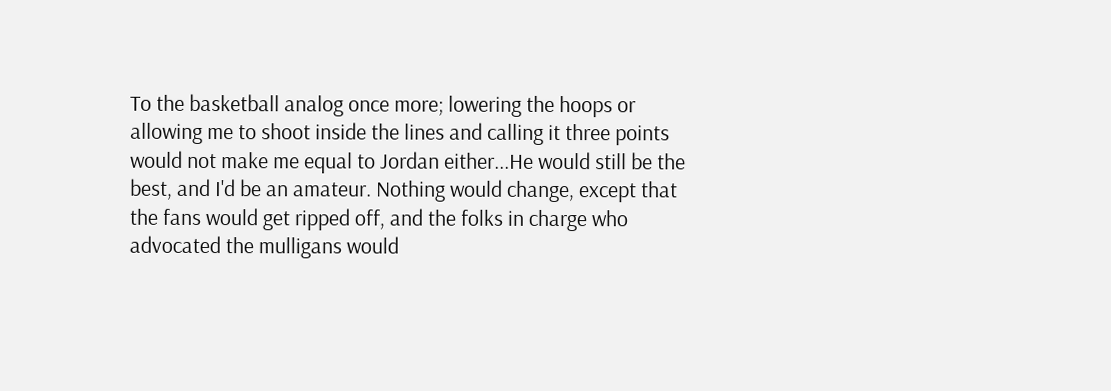To the basketball analog once more; lowering the hoops or allowing me to shoot inside the lines and calling it three points would not make me equal to Jordan either...He would still be the best, and I'd be an amateur. Nothing would change, except that the fans would get ripped off, and the folks in charge who advocated the mulligans would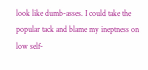look like dumb-asses. I could take the popular tack and blame my ineptness on low self-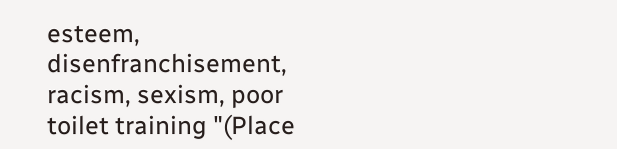esteem, disenfranchisement, racism, sexism, poor toilet training "(Place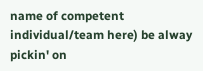name of competent individual/team here) be alway pickin' on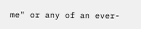me" or any of an ever-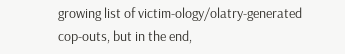growing list of victim-ology/olatry-generated cop-outs, but in the end,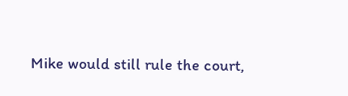Mike would still rule the court,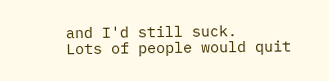and I'd still suck.
Lots of people would quit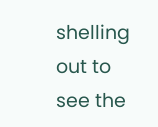shelling out to see the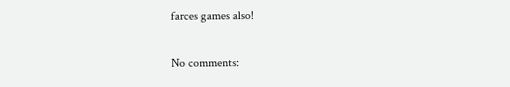farces games also!

No comments: